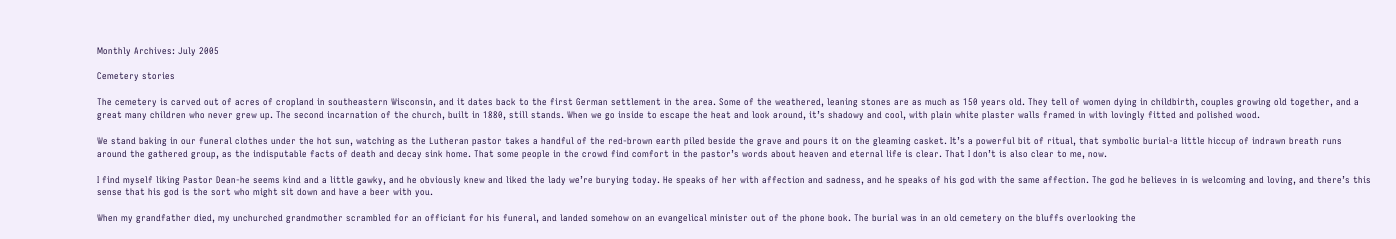Monthly Archives: July 2005

Cemetery stories

The cemetery is carved out of acres of cropland in southeastern Wisconsin, and it dates back to the first German settlement in the area. Some of the weathered, leaning stones are as much as 150 years old. They tell of women dying in childbirth, couples growing old together, and a great many children who never grew up. The second incarnation of the church, built in 1880, still stands. When we go inside to escape the heat and look around, it’s shadowy and cool, with plain white plaster walls framed in with lovingly fitted and polished wood.

We stand baking in our funeral clothes under the hot sun, watching as the Lutheran pastor takes a handful of the red-brown earth piled beside the grave and pours it on the gleaming casket. It’s a powerful bit of ritual, that symbolic burial-a little hiccup of indrawn breath runs around the gathered group, as the indisputable facts of death and decay sink home. That some people in the crowd find comfort in the pastor’s words about heaven and eternal life is clear. That I don’t is also clear to me, now.

I find myself liking Pastor Dean-he seems kind and a little gawky, and he obviously knew and liked the lady we’re burying today. He speaks of her with affection and sadness, and he speaks of his god with the same affection. The god he believes in is welcoming and loving, and there’s this sense that his god is the sort who might sit down and have a beer with you.

When my grandfather died, my unchurched grandmother scrambled for an officiant for his funeral, and landed somehow on an evangelical minister out of the phone book. The burial was in an old cemetery on the bluffs overlooking the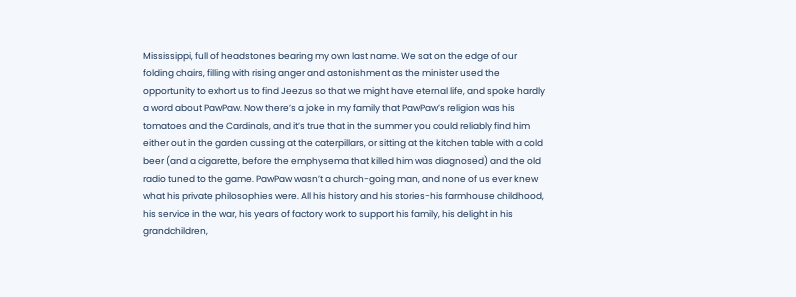Mississippi, full of headstones bearing my own last name. We sat on the edge of our folding chairs, filling with rising anger and astonishment as the minister used the opportunity to exhort us to find Jeezus so that we might have eternal life, and spoke hardly a word about PawPaw. Now there’s a joke in my family that PawPaw’s religion was his tomatoes and the Cardinals, and it’s true that in the summer you could reliably find him either out in the garden cussing at the caterpillars, or sitting at the kitchen table with a cold beer (and a cigarette, before the emphysema that killed him was diagnosed) and the old radio tuned to the game. PawPaw wasn’t a church-going man, and none of us ever knew what his private philosophies were. All his history and his stories-his farmhouse childhood, his service in the war, his years of factory work to support his family, his delight in his grandchildren,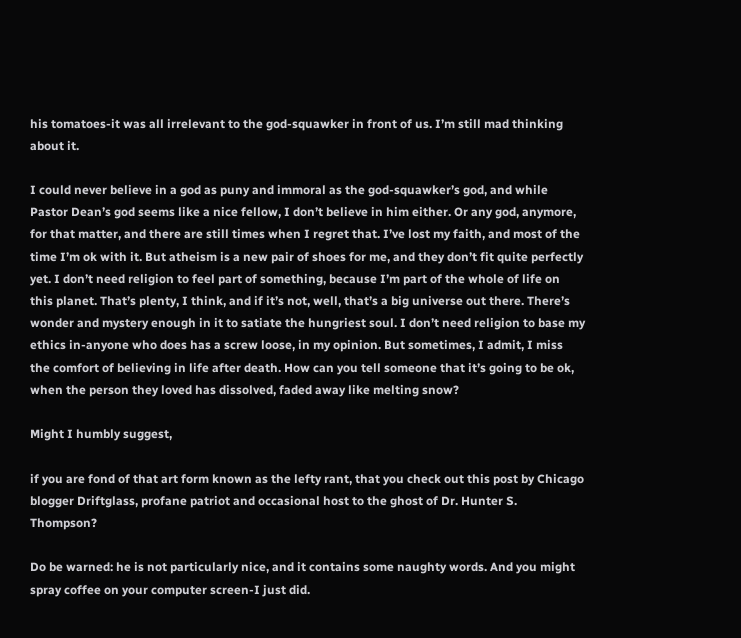his tomatoes-it was all irrelevant to the god-squawker in front of us. I’m still mad thinking about it.

I could never believe in a god as puny and immoral as the god-squawker’s god, and while Pastor Dean’s god seems like a nice fellow, I don’t believe in him either. Or any god, anymore, for that matter, and there are still times when I regret that. I’ve lost my faith, and most of the time I’m ok with it. But atheism is a new pair of shoes for me, and they don’t fit quite perfectly yet. I don’t need religion to feel part of something, because I’m part of the whole of life on this planet. That’s plenty, I think, and if it’s not, well, that’s a big universe out there. There’s wonder and mystery enough in it to satiate the hungriest soul. I don’t need religion to base my ethics in-anyone who does has a screw loose, in my opinion. But sometimes, I admit, I miss the comfort of believing in life after death. How can you tell someone that it’s going to be ok, when the person they loved has dissolved, faded away like melting snow?

Might I humbly suggest,

if you are fond of that art form known as the lefty rant, that you check out this post by Chicago blogger Driftglass, profane patriot and occasional host to the ghost of Dr. Hunter S. Thompson?

Do be warned: he is not particularly nice, and it contains some naughty words. And you might spray coffee on your computer screen-I just did.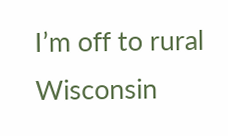I’m off to rural Wisconsin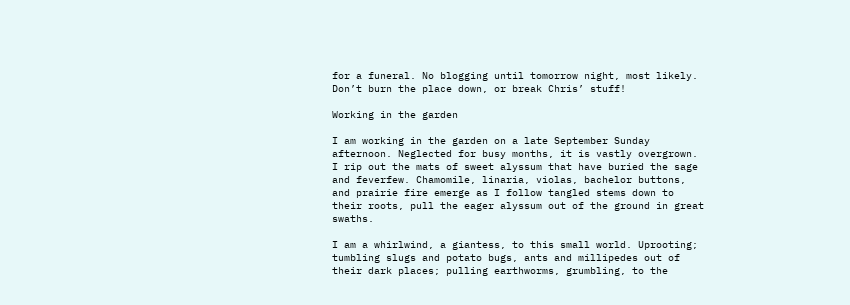for a funeral. No blogging until tomorrow night, most likely. Don’t burn the place down, or break Chris’ stuff!

Working in the garden

I am working in the garden on a late September Sunday afternoon. Neglected for busy months, it is vastly overgrown. I rip out the mats of sweet alyssum that have buried the sage and feverfew. Chamomile, linaria, violas, bachelor buttons, and prairie fire emerge as I follow tangled stems down to their roots, pull the eager alyssum out of the ground in great swaths.

I am a whirlwind, a giantess, to this small world. Uprooting; tumbling slugs and potato bugs, ants and millipedes out of their dark places; pulling earthworms, grumbling, to the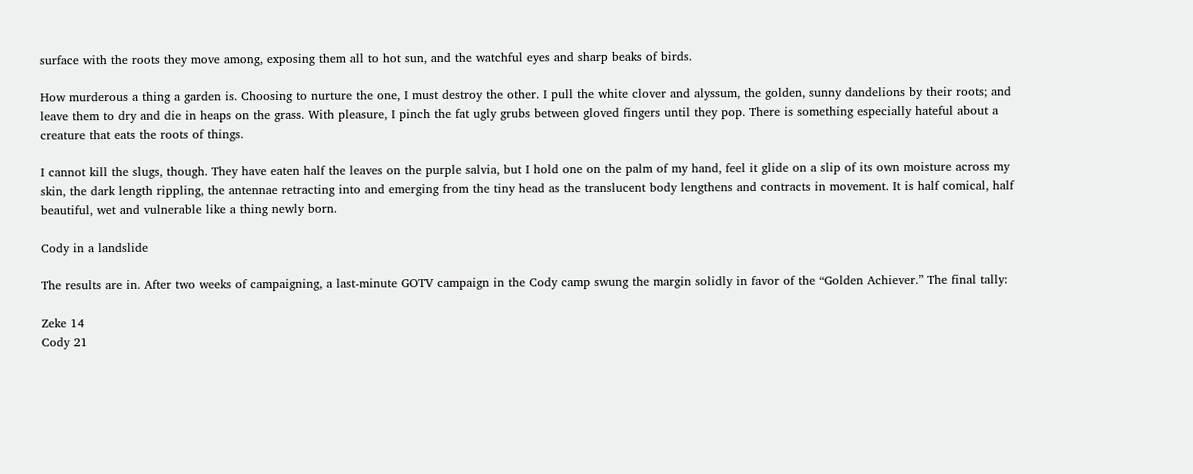surface with the roots they move among, exposing them all to hot sun, and the watchful eyes and sharp beaks of birds.

How murderous a thing a garden is. Choosing to nurture the one, I must destroy the other. I pull the white clover and alyssum, the golden, sunny dandelions by their roots; and leave them to dry and die in heaps on the grass. With pleasure, I pinch the fat ugly grubs between gloved fingers until they pop. There is something especially hateful about a creature that eats the roots of things.

I cannot kill the slugs, though. They have eaten half the leaves on the purple salvia, but I hold one on the palm of my hand, feel it glide on a slip of its own moisture across my skin, the dark length rippling, the antennae retracting into and emerging from the tiny head as the translucent body lengthens and contracts in movement. It is half comical, half beautiful, wet and vulnerable like a thing newly born.

Cody in a landslide

The results are in. After two weeks of campaigning, a last-minute GOTV campaign in the Cody camp swung the margin solidly in favor of the “Golden Achiever.” The final tally:

Zeke 14
Cody 21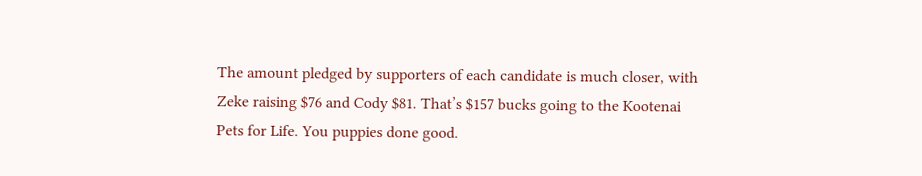The amount pledged by supporters of each candidate is much closer, with Zeke raising $76 and Cody $81. That’s $157 bucks going to the Kootenai Pets for Life. You puppies done good.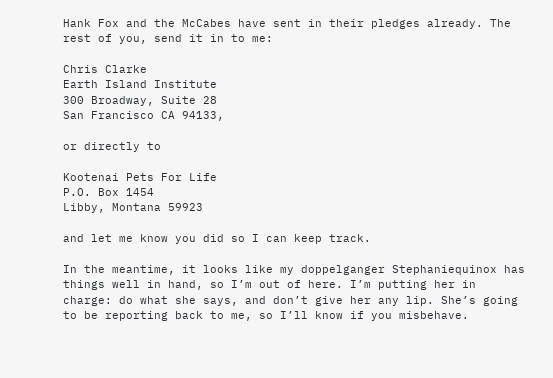Hank Fox and the McCabes have sent in their pledges already. The rest of you, send it in to me:

Chris Clarke
Earth Island Institute
300 Broadway, Suite 28
San Francisco CA 94133,

or directly to

Kootenai Pets For Life
P.O. Box 1454
Libby, Montana 59923

and let me know you did so I can keep track.

In the meantime, it looks like my doppelganger Stephaniequinox has things well in hand, so I’m out of here. I’m putting her in charge: do what she says, and don’t give her any lip. She’s going to be reporting back to me, so I’ll know if you misbehave.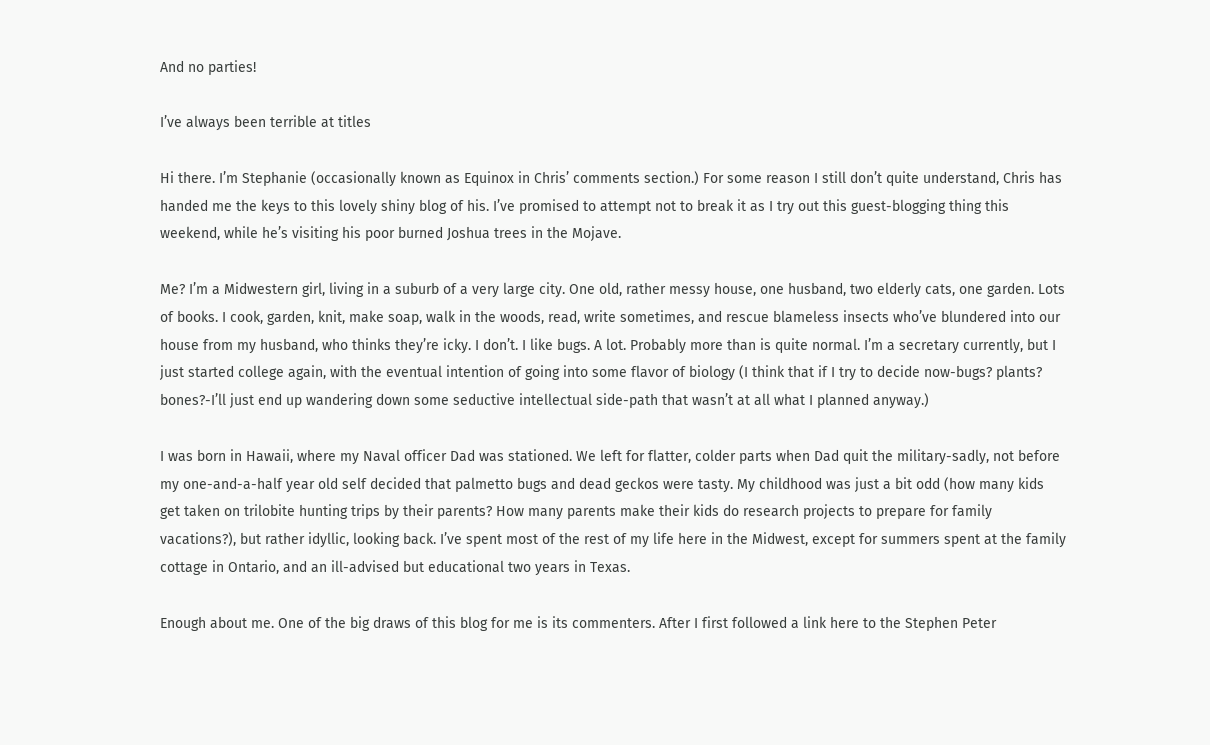And no parties!

I’ve always been terrible at titles

Hi there. I’m Stephanie (occasionally known as Equinox in Chris’ comments section.) For some reason I still don’t quite understand, Chris has handed me the keys to this lovely shiny blog of his. I’ve promised to attempt not to break it as I try out this guest-blogging thing this weekend, while he’s visiting his poor burned Joshua trees in the Mojave.

Me? I’m a Midwestern girl, living in a suburb of a very large city. One old, rather messy house, one husband, two elderly cats, one garden. Lots of books. I cook, garden, knit, make soap, walk in the woods, read, write sometimes, and rescue blameless insects who’ve blundered into our house from my husband, who thinks they’re icky. I don’t. I like bugs. A lot. Probably more than is quite normal. I’m a secretary currently, but I just started college again, with the eventual intention of going into some flavor of biology (I think that if I try to decide now-bugs? plants? bones?-I’ll just end up wandering down some seductive intellectual side-path that wasn’t at all what I planned anyway.)

I was born in Hawaii, where my Naval officer Dad was stationed. We left for flatter, colder parts when Dad quit the military-sadly, not before my one-and-a-half year old self decided that palmetto bugs and dead geckos were tasty. My childhood was just a bit odd (how many kids get taken on trilobite hunting trips by their parents? How many parents make their kids do research projects to prepare for family vacations?), but rather idyllic, looking back. I’ve spent most of the rest of my life here in the Midwest, except for summers spent at the family cottage in Ontario, and an ill-advised but educational two years in Texas.

Enough about me. One of the big draws of this blog for me is its commenters. After I first followed a link here to the Stephen Peter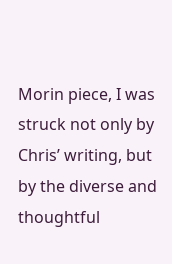Morin piece, I was struck not only by Chris’ writing, but by the diverse and thoughtful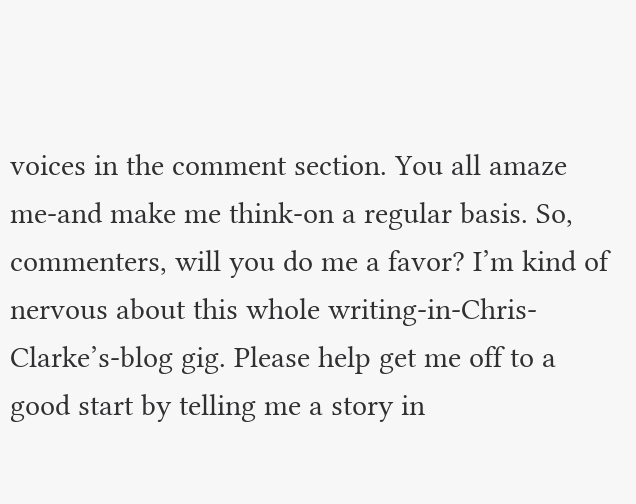voices in the comment section. You all amaze me-and make me think-on a regular basis. So, commenters, will you do me a favor? I’m kind of nervous about this whole writing-in-Chris-Clarke’s-blog gig. Please help get me off to a good start by telling me a story in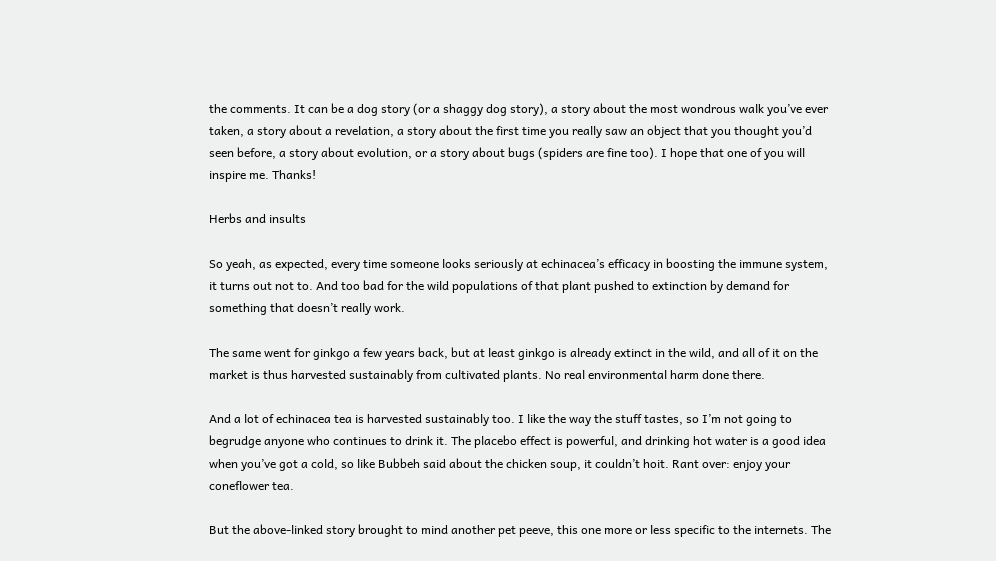the comments. It can be a dog story (or a shaggy dog story), a story about the most wondrous walk you’ve ever taken, a story about a revelation, a story about the first time you really saw an object that you thought you’d seen before, a story about evolution, or a story about bugs (spiders are fine too). I hope that one of you will inspire me. Thanks!

Herbs and insults

So yeah, as expected, every time someone looks seriously at echinacea’s efficacy in boosting the immune system, it turns out not to. And too bad for the wild populations of that plant pushed to extinction by demand for something that doesn’t really work.

The same went for ginkgo a few years back, but at least ginkgo is already extinct in the wild, and all of it on the market is thus harvested sustainably from cultivated plants. No real environmental harm done there.

And a lot of echinacea tea is harvested sustainably too. I like the way the stuff tastes, so I’m not going to begrudge anyone who continues to drink it. The placebo effect is powerful, and drinking hot water is a good idea when you’ve got a cold, so like Bubbeh said about the chicken soup, it couldn’t hoit. Rant over: enjoy your coneflower tea.

But the above-linked story brought to mind another pet peeve, this one more or less specific to the internets. The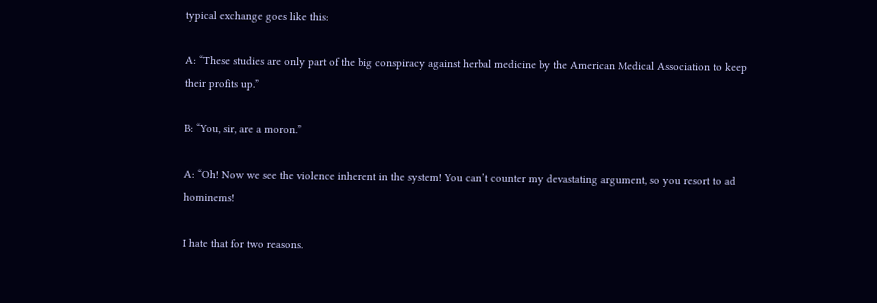typical exchange goes like this:

A: “These studies are only part of the big conspiracy against herbal medicine by the American Medical Association to keep their profits up.”

B: “You, sir, are a moron.”

A: “Oh! Now we see the violence inherent in the system! You can’t counter my devastating argument, so you resort to ad hominems!

I hate that for two reasons.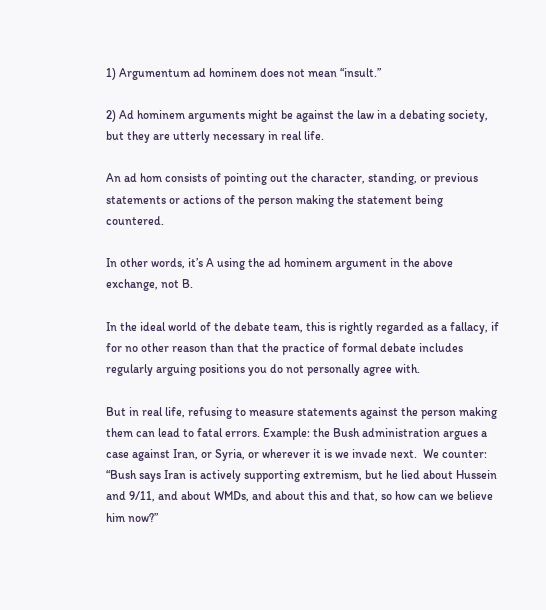1) Argumentum ad hominem does not mean “insult.”

2) Ad hominem arguments might be against the law in a debating society, but they are utterly necessary in real life.

An ad hom consists of pointing out the character, standing, or previous statements or actions of the person making the statement being countered.

In other words, it’s A using the ad hominem argument in the above exchange, not B.

In the ideal world of the debate team, this is rightly regarded as a fallacy, if for no other reason than that the practice of formal debate includes regularly arguing positions you do not personally agree with.

But in real life, refusing to measure statements against the person making them can lead to fatal errors. Example: the Bush administration argues a case against Iran, or Syria, or wherever it is we invade next.  We counter: “Bush says Iran is actively supporting extremism, but he lied about Hussein and 9/11, and about WMDs, and about this and that, so how can we believe him now?”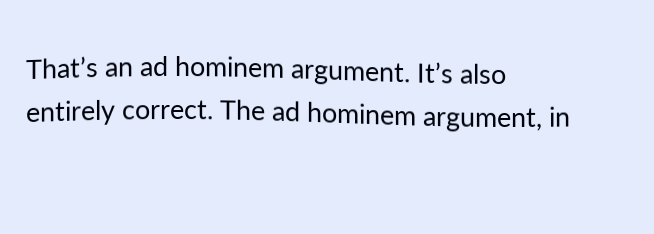That’s an ad hominem argument. It’s also entirely correct. The ad hominem argument, in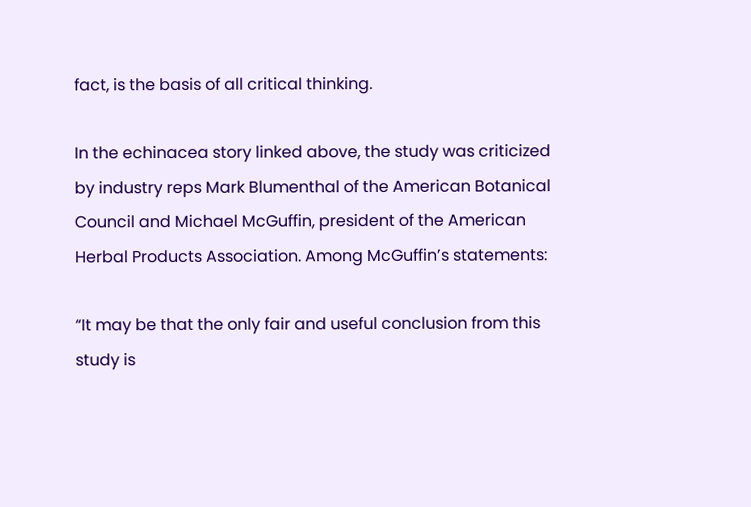fact, is the basis of all critical thinking.

In the echinacea story linked above, the study was criticized by industry reps Mark Blumenthal of the American Botanical Council and Michael McGuffin, president of the American Herbal Products Association. Among McGuffin’s statements:

“It may be that the only fair and useful conclusion from this study is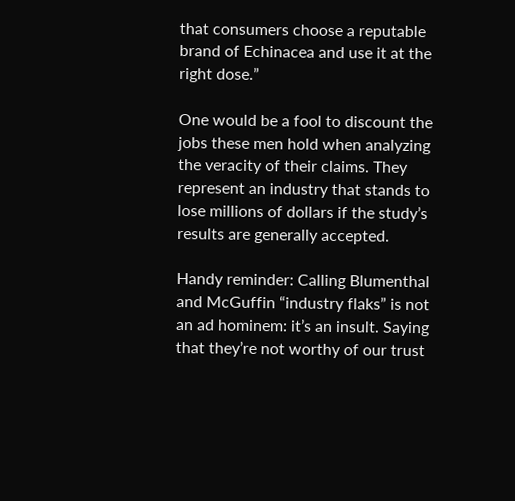that consumers choose a reputable brand of Echinacea and use it at the right dose.”

One would be a fool to discount the jobs these men hold when analyzing the veracity of their claims. They represent an industry that stands to lose millions of dollars if the study’s results are generally accepted.

Handy reminder: Calling Blumenthal and McGuffin “industry flaks” is not an ad hominem: it’s an insult. Saying that they’re not worthy of our trust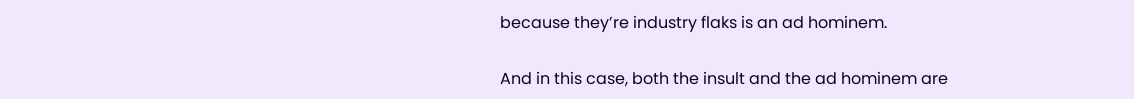because they’re industry flaks is an ad hominem.

And in this case, both the insult and the ad hominem are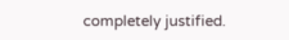completely justified.